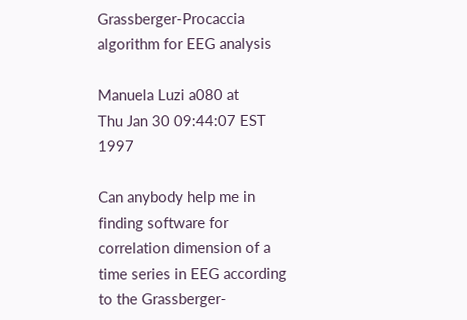Grassberger-Procaccia algorithm for EEG analysis

Manuela Luzi a080 at
Thu Jan 30 09:44:07 EST 1997

Can anybody help me in finding software for correlation dimension of a
time series in EEG according to the Grassberger-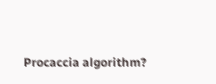Procaccia algorithm?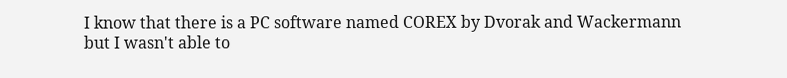I know that there is a PC software named COREX by Dvorak and Wackermann
but I wasn't able to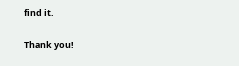find it.

Thank you!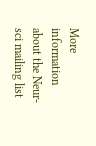More information about the Neur-sci mailing list